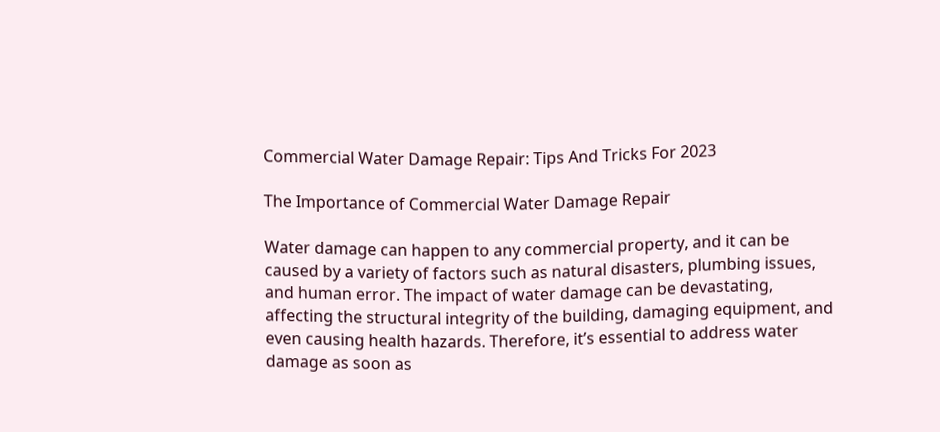Commercial Water Damage Repair: Tips And Tricks For 2023

The Importance of Commercial Water Damage Repair

Water damage can happen to any commercial property, and it can be caused by a variety of factors such as natural disasters, plumbing issues, and human error. The impact of water damage can be devastating, affecting the structural integrity of the building, damaging equipment, and even causing health hazards. Therefore, it’s essential to address water damage as soon as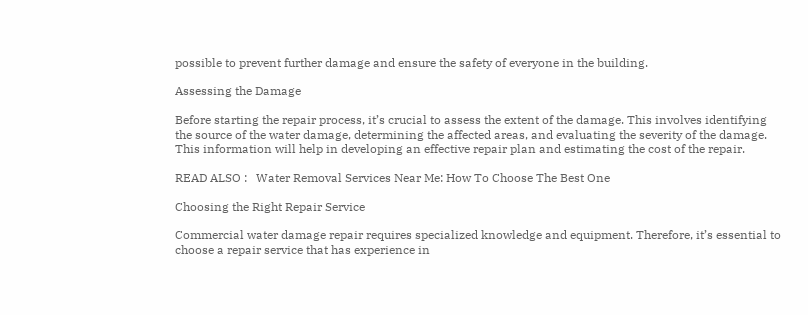possible to prevent further damage and ensure the safety of everyone in the building.

Assessing the Damage

Before starting the repair process, it’s crucial to assess the extent of the damage. This involves identifying the source of the water damage, determining the affected areas, and evaluating the severity of the damage. This information will help in developing an effective repair plan and estimating the cost of the repair.

READ ALSO :   Water Removal Services Near Me: How To Choose The Best One

Choosing the Right Repair Service

Commercial water damage repair requires specialized knowledge and equipment. Therefore, it’s essential to choose a repair service that has experience in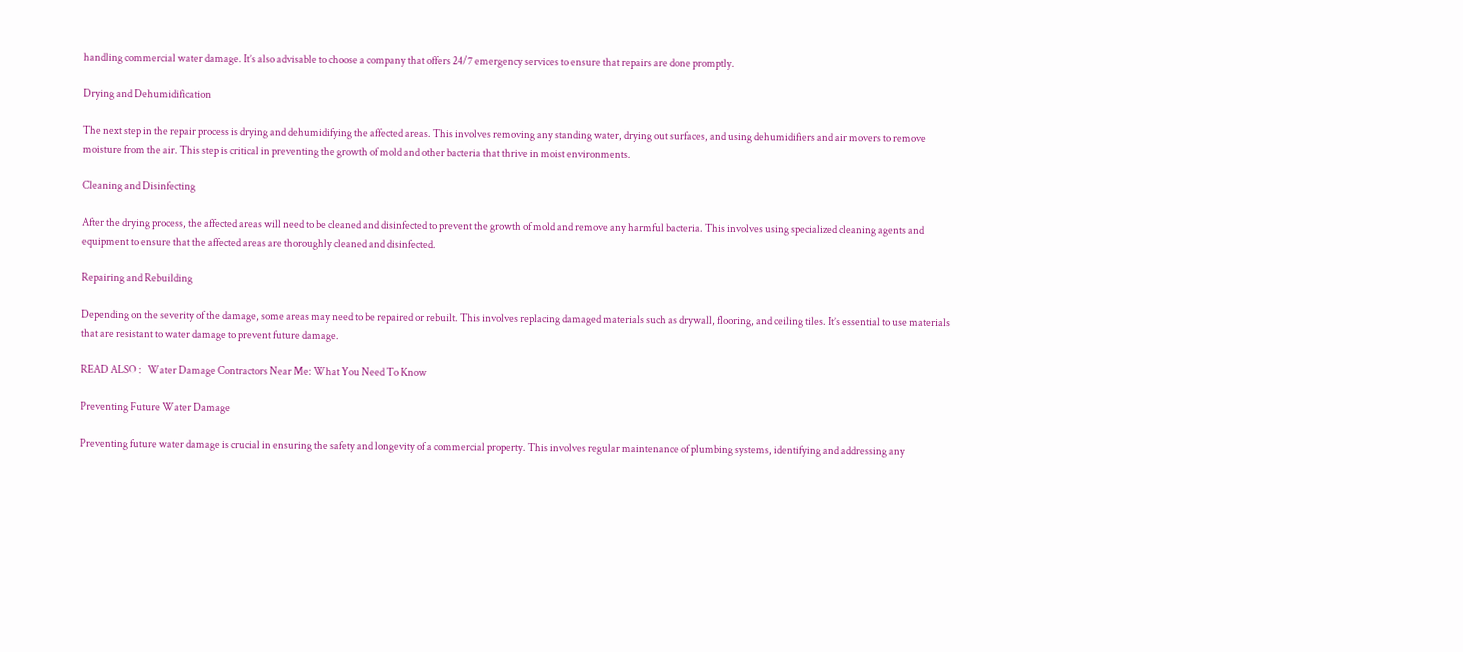handling commercial water damage. It’s also advisable to choose a company that offers 24/7 emergency services to ensure that repairs are done promptly.

Drying and Dehumidification

The next step in the repair process is drying and dehumidifying the affected areas. This involves removing any standing water, drying out surfaces, and using dehumidifiers and air movers to remove moisture from the air. This step is critical in preventing the growth of mold and other bacteria that thrive in moist environments.

Cleaning and Disinfecting

After the drying process, the affected areas will need to be cleaned and disinfected to prevent the growth of mold and remove any harmful bacteria. This involves using specialized cleaning agents and equipment to ensure that the affected areas are thoroughly cleaned and disinfected.

Repairing and Rebuilding

Depending on the severity of the damage, some areas may need to be repaired or rebuilt. This involves replacing damaged materials such as drywall, flooring, and ceiling tiles. It’s essential to use materials that are resistant to water damage to prevent future damage.

READ ALSO :   Water Damage Contractors Near Me: What You Need To Know

Preventing Future Water Damage

Preventing future water damage is crucial in ensuring the safety and longevity of a commercial property. This involves regular maintenance of plumbing systems, identifying and addressing any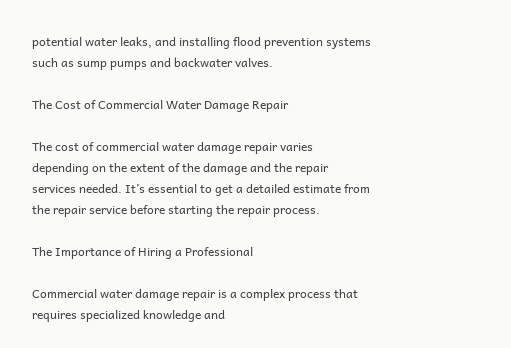potential water leaks, and installing flood prevention systems such as sump pumps and backwater valves.

The Cost of Commercial Water Damage Repair

The cost of commercial water damage repair varies depending on the extent of the damage and the repair services needed. It’s essential to get a detailed estimate from the repair service before starting the repair process.

The Importance of Hiring a Professional

Commercial water damage repair is a complex process that requires specialized knowledge and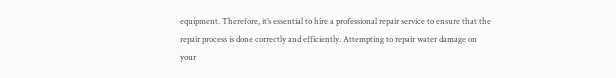equipment. Therefore, it’s essential to hire a professional repair service to ensure that the repair process is done correctly and efficiently. Attempting to repair water damage on your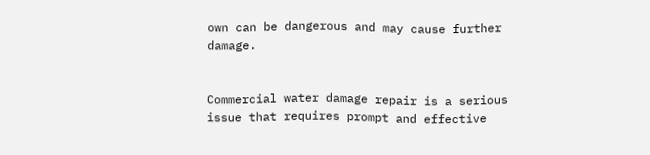own can be dangerous and may cause further damage.


Commercial water damage repair is a serious issue that requires prompt and effective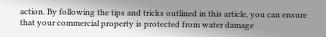action. By following the tips and tricks outlined in this article, you can ensure that your commercial property is protected from water damage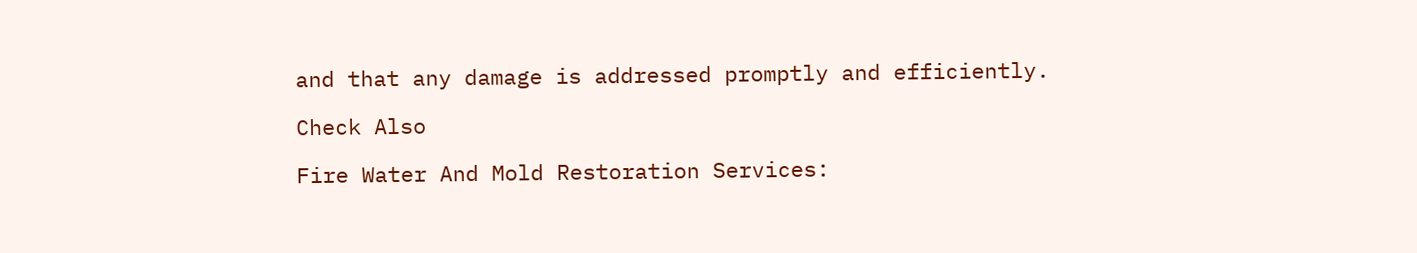and that any damage is addressed promptly and efficiently.

Check Also

Fire Water And Mold Restoration Services: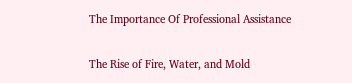The Importance Of Professional Assistance

The Rise of Fire, Water, and Mold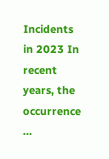Incidents in 2023 In recent years, the occurrence …